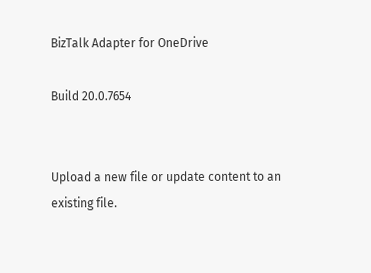BizTalk Adapter for OneDrive

Build 20.0.7654


Upload a new file or update content to an existing file.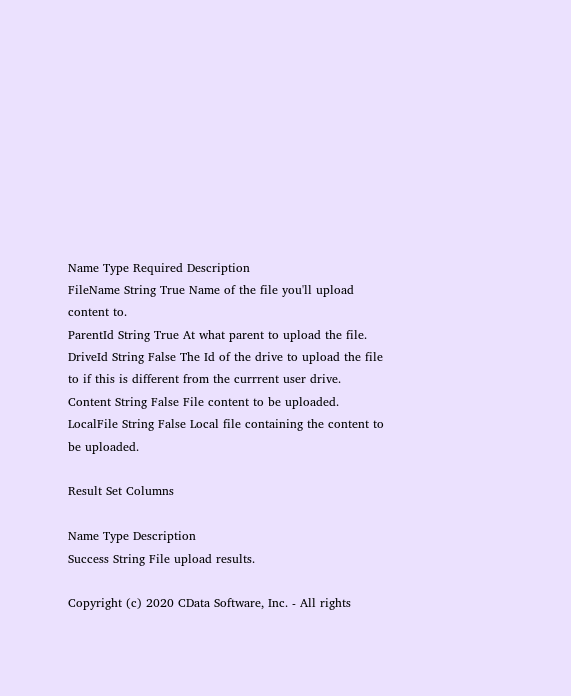Name Type Required Description
FileName String True Name of the file you'll upload content to.
ParentId String True At what parent to upload the file.
DriveId String False The Id of the drive to upload the file to if this is different from the currrent user drive.
Content String False File content to be uploaded.
LocalFile String False Local file containing the content to be uploaded.

Result Set Columns

Name Type Description
Success String File upload results.

Copyright (c) 2020 CData Software, Inc. - All rights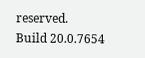reserved.
Build 20.0.7654